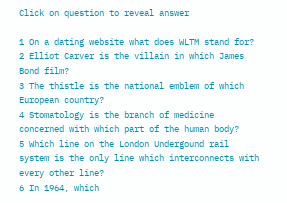Click on question to reveal answer

1 On a dating website what does WLTM stand for?
2 Elliot Carver is the villain in which James Bond film?
3 The thistle is the national emblem of which European country?
4 Stomatology is the branch of medicine concerned with which part of the human body?
5 Which line on the London Undergound rail system is the only line which interconnects with every other line?
6 In 1964, which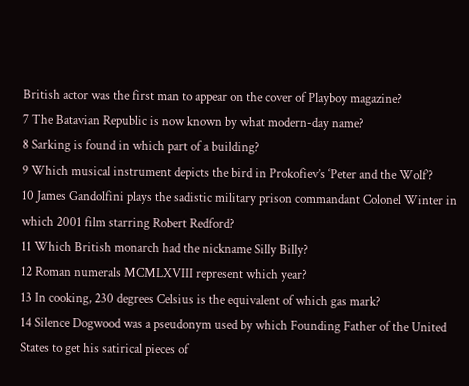British actor was the first man to appear on the cover of Playboy magazine?
7 The Batavian Republic is now known by what modern-day name?
8 Sarking is found in which part of a building?
9 Which musical instrument depicts the bird in Prokofiev’s ‘Peter and the Wolf’?
10 James Gandolfini plays the sadistic military prison commandant Colonel Winter in which 2001 film starring Robert Redford?
11 Which British monarch had the nickname Silly Billy?
12 Roman numerals MCMLXVIII represent which year?
13 In cooking, 230 degrees Celsius is the equivalent of which gas mark?
14 Silence Dogwood was a pseudonym used by which Founding Father of the United States to get his satirical pieces of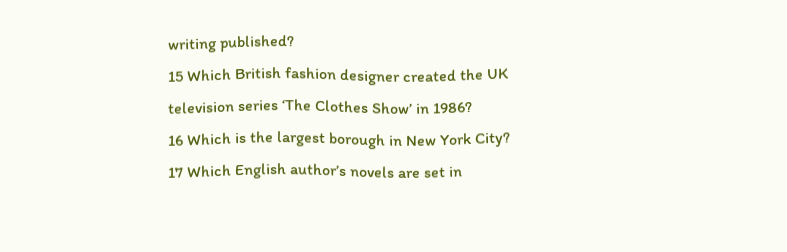writing published?
15 Which British fashion designer created the UK television series ‘The Clothes Show’ in 1986?
16 Which is the largest borough in New York City?
17 Which English author’s novels are set in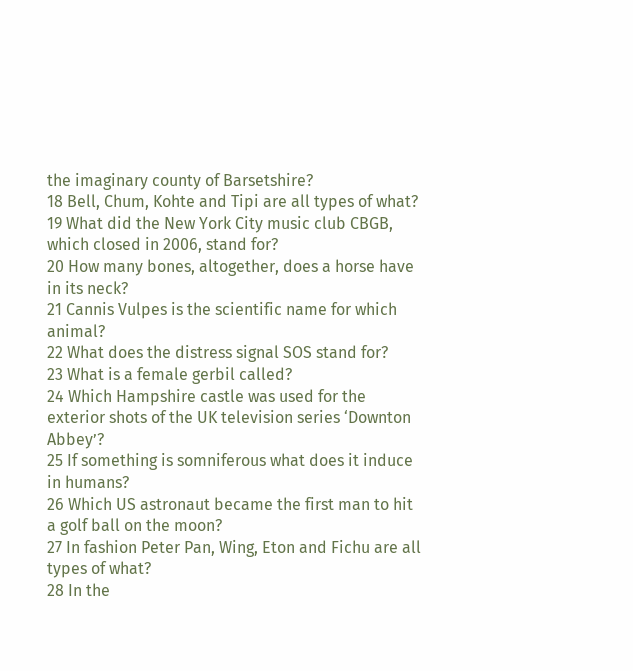the imaginary county of Barsetshire?
18 Bell, Chum, Kohte and Tipi are all types of what?
19 What did the New York City music club CBGB, which closed in 2006, stand for?
20 How many bones, altogether, does a horse have in its neck?
21 Cannis Vulpes is the scientific name for which animal?
22 What does the distress signal SOS stand for?
23 What is a female gerbil called?
24 Which Hampshire castle was used for the exterior shots of the UK television series ‘Downton Abbey’?
25 If something is somniferous what does it induce in humans?
26 Which US astronaut became the first man to hit a golf ball on the moon?
27 In fashion Peter Pan, Wing, Eton and Fichu are all types of what?
28 In the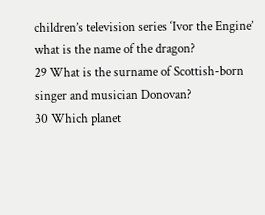children’s television series ‘Ivor the Engine’ what is the name of the dragon?
29 What is the surname of Scottish-born singer and musician Donovan?
30 Which planet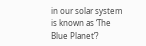in our solar system is known as ‘The Blue Planet’?